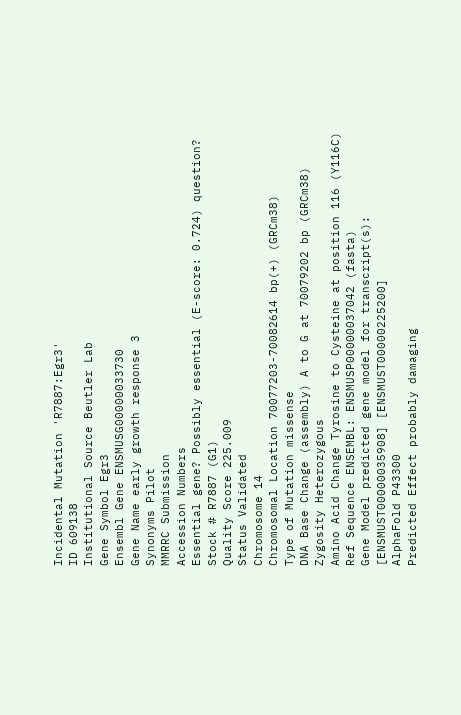Incidental Mutation 'R7887:Egr3'
ID 609138
Institutional Source Beutler Lab
Gene Symbol Egr3
Ensembl Gene ENSMUSG00000033730
Gene Name early growth response 3
Synonyms Pilot
MMRRC Submission
Accession Numbers
Essential gene? Possibly essential (E-score: 0.724) question?
Stock # R7887 (G1)
Quality Score 225.009
Status Validated
Chromosome 14
Chromosomal Location 70077203-70082614 bp(+) (GRCm38)
Type of Mutation missense
DNA Base Change (assembly) A to G at 70079202 bp (GRCm38)
Zygosity Heterozygous
Amino Acid Change Tyrosine to Cysteine at position 116 (Y116C)
Ref Sequence ENSEMBL: ENSMUSP00000037042 (fasta)
Gene Model predicted gene model for transcript(s): [ENSMUST00000035908] [ENSMUST00000225200]
AlphaFold P43300
Predicted Effect probably damaging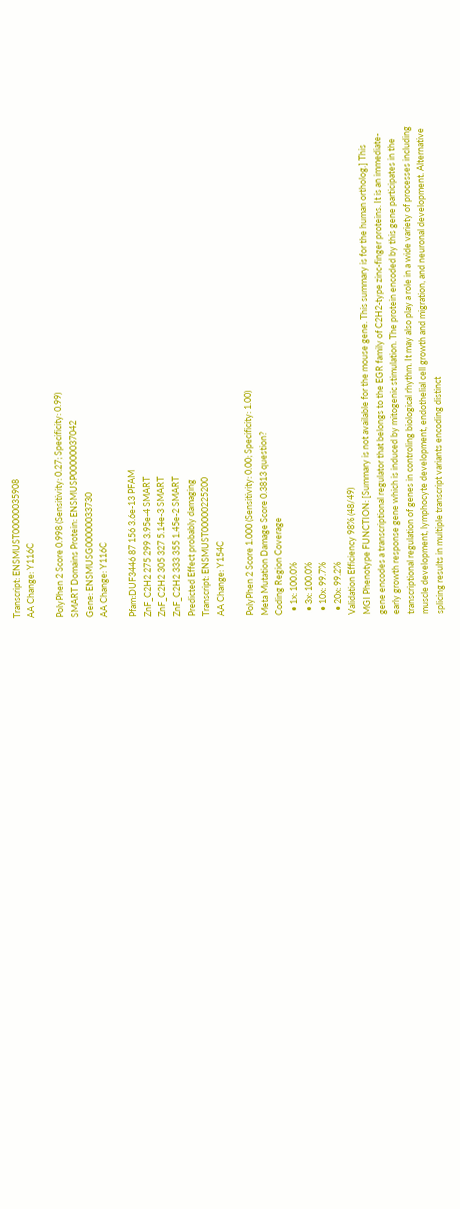Transcript: ENSMUST00000035908
AA Change: Y116C

PolyPhen 2 Score 0.998 (Sensitivity: 0.27; Specificity: 0.99)
SMART Domains Protein: ENSMUSP00000037042
Gene: ENSMUSG00000033730
AA Change: Y116C

Pfam:DUF3446 87 156 3.6e-13 PFAM
ZnF_C2H2 275 299 3.95e-4 SMART
ZnF_C2H2 305 327 5.14e-3 SMART
ZnF_C2H2 333 355 1.45e-2 SMART
Predicted Effect probably damaging
Transcript: ENSMUST00000225200
AA Change: Y154C

PolyPhen 2 Score 1.000 (Sensitivity: 0.00; Specificity: 1.00)
Meta Mutation Damage Score 0.3813 question?
Coding Region Coverage
  • 1x: 100.0%
  • 3x: 100.0%
  • 10x: 99.7%
  • 20x: 99.2%
Validation Efficiency 98% (48/49)
MGI Phenotype FUNCTION: [Summary is not available for the mouse gene. This summary is for the human ortholog.] This gene encodes a transcriptional regulator that belongs to the EGR family of C2H2-type zinc-finger proteins. It is an immediate-early growth response gene which is induced by mitogenic stimulation. The protein encoded by this gene participates in the transcriptional regulation of genes in controling biological rhythm. It may also play a role in a wide variety of processes including muscle development, lymphocyte development, endothelial cell growth and migration, and neuronal development. Alternative splicing results in multiple transcript variants encoding distinct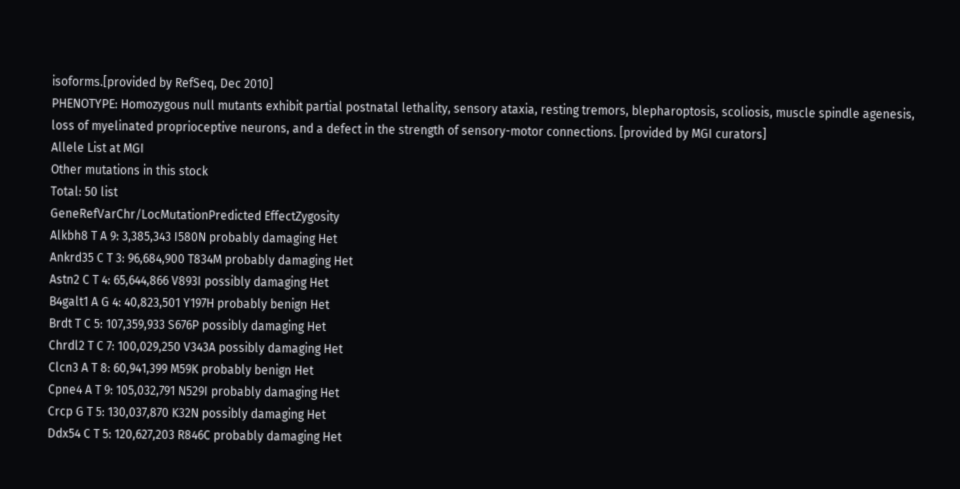isoforms.[provided by RefSeq, Dec 2010]
PHENOTYPE: Homozygous null mutants exhibit partial postnatal lethality, sensory ataxia, resting tremors, blepharoptosis, scoliosis, muscle spindle agenesis, loss of myelinated proprioceptive neurons, and a defect in the strength of sensory-motor connections. [provided by MGI curators]
Allele List at MGI
Other mutations in this stock
Total: 50 list
GeneRefVarChr/LocMutationPredicted EffectZygosity
Alkbh8 T A 9: 3,385,343 I580N probably damaging Het
Ankrd35 C T 3: 96,684,900 T834M probably damaging Het
Astn2 C T 4: 65,644,866 V893I possibly damaging Het
B4galt1 A G 4: 40,823,501 Y197H probably benign Het
Brdt T C 5: 107,359,933 S676P possibly damaging Het
Chrdl2 T C 7: 100,029,250 V343A possibly damaging Het
Clcn3 A T 8: 60,941,399 M59K probably benign Het
Cpne4 A T 9: 105,032,791 N529I probably damaging Het
Crcp G T 5: 130,037,870 K32N possibly damaging Het
Ddx54 C T 5: 120,627,203 R846C probably damaging Het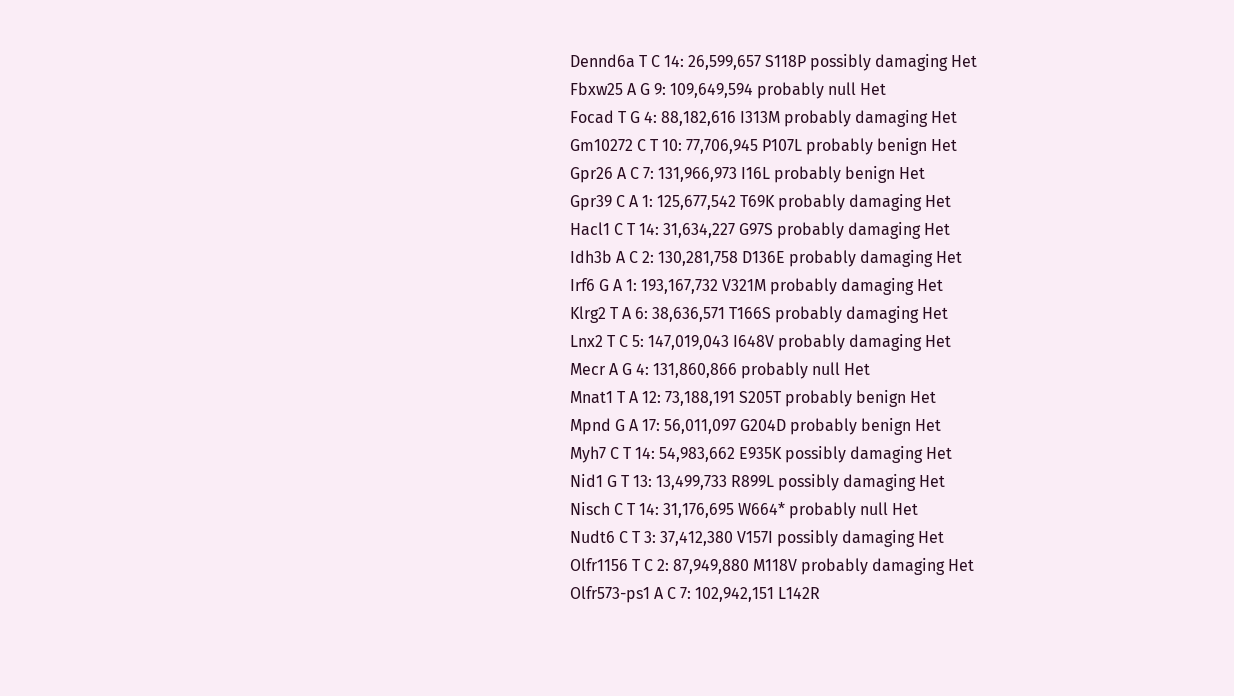Dennd6a T C 14: 26,599,657 S118P possibly damaging Het
Fbxw25 A G 9: 109,649,594 probably null Het
Focad T G 4: 88,182,616 I313M probably damaging Het
Gm10272 C T 10: 77,706,945 P107L probably benign Het
Gpr26 A C 7: 131,966,973 I16L probably benign Het
Gpr39 C A 1: 125,677,542 T69K probably damaging Het
Hacl1 C T 14: 31,634,227 G97S probably damaging Het
Idh3b A C 2: 130,281,758 D136E probably damaging Het
Irf6 G A 1: 193,167,732 V321M probably damaging Het
Klrg2 T A 6: 38,636,571 T166S probably damaging Het
Lnx2 T C 5: 147,019,043 I648V probably damaging Het
Mecr A G 4: 131,860,866 probably null Het
Mnat1 T A 12: 73,188,191 S205T probably benign Het
Mpnd G A 17: 56,011,097 G204D probably benign Het
Myh7 C T 14: 54,983,662 E935K possibly damaging Het
Nid1 G T 13: 13,499,733 R899L possibly damaging Het
Nisch C T 14: 31,176,695 W664* probably null Het
Nudt6 C T 3: 37,412,380 V157I possibly damaging Het
Olfr1156 T C 2: 87,949,880 M118V probably damaging Het
Olfr573-ps1 A C 7: 102,942,151 L142R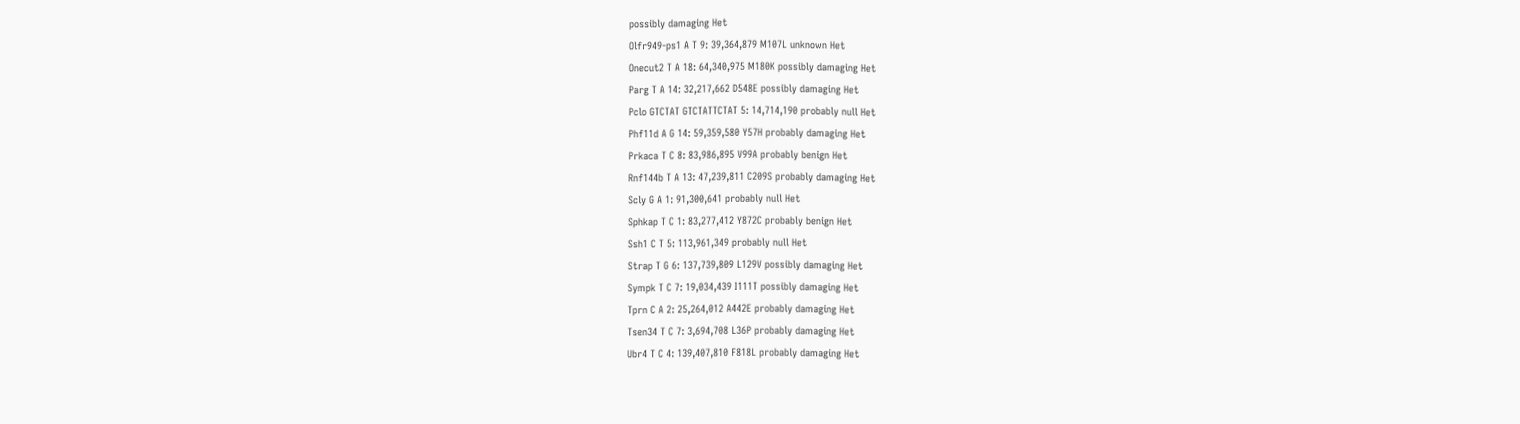possibly damaging Het
Olfr949-ps1 A T 9: 39,364,879 M107L unknown Het
Onecut2 T A 18: 64,340,975 M180K possibly damaging Het
Parg T A 14: 32,217,662 D548E possibly damaging Het
Pclo GTCTAT GTCTATTCTAT 5: 14,714,190 probably null Het
Phf11d A G 14: 59,359,580 Y57H probably damaging Het
Prkaca T C 8: 83,986,895 V99A probably benign Het
Rnf144b T A 13: 47,239,811 C209S probably damaging Het
Scly G A 1: 91,300,641 probably null Het
Sphkap T C 1: 83,277,412 Y872C probably benign Het
Ssh1 C T 5: 113,961,349 probably null Het
Strap T G 6: 137,739,809 L129V possibly damaging Het
Sympk T C 7: 19,034,439 I111T possibly damaging Het
Tprn C A 2: 25,264,012 A442E probably damaging Het
Tsen34 T C 7: 3,694,708 L36P probably damaging Het
Ubr4 T C 4: 139,407,810 F818L probably damaging Het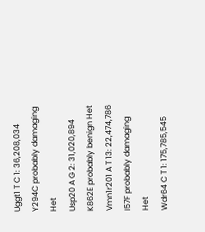Uggt1 T C 1: 36,208,034 Y294C probably damaging Het
Usp20 A G 2: 31,020,894 K862E probably benign Het
Vmn1r201 A T 13: 22,474,786 I57F probably damaging Het
Wdr64 C T 1: 175,785,545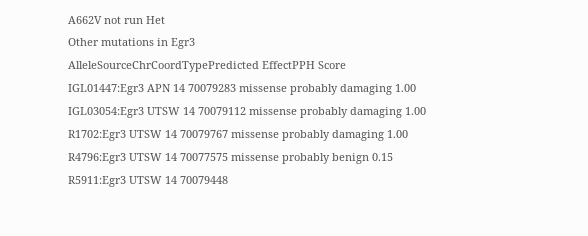A662V not run Het
Other mutations in Egr3
AlleleSourceChrCoordTypePredicted EffectPPH Score
IGL01447:Egr3 APN 14 70079283 missense probably damaging 1.00
IGL03054:Egr3 UTSW 14 70079112 missense probably damaging 1.00
R1702:Egr3 UTSW 14 70079767 missense probably damaging 1.00
R4796:Egr3 UTSW 14 70077575 missense probably benign 0.15
R5911:Egr3 UTSW 14 70079448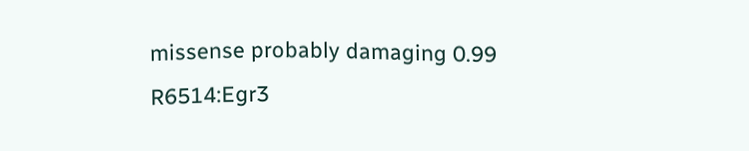missense probably damaging 0.99
R6514:Egr3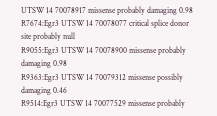UTSW 14 70078917 missense probably damaging 0.98
R7674:Egr3 UTSW 14 70078077 critical splice donor site probably null
R9055:Egr3 UTSW 14 70078900 missense probably damaging 0.98
R9363:Egr3 UTSW 14 70079312 missense possibly damaging 0.46
R9514:Egr3 UTSW 14 70077529 missense probably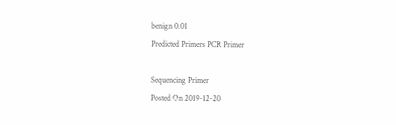benign 0.01
Predicted Primers PCR Primer

Sequencing Primer
Posted On 2019-12-20